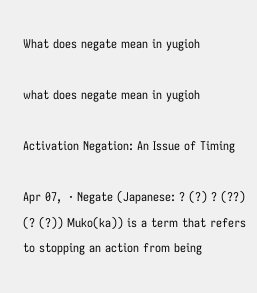What does negate mean in yugioh

what does negate mean in yugioh

Activation Negation: An Issue of Timing

Apr 07,  · Negate (Japanese: ? (?) ? (??) (? (?)) Muko(ka)) is a term that refers to stopping an action from being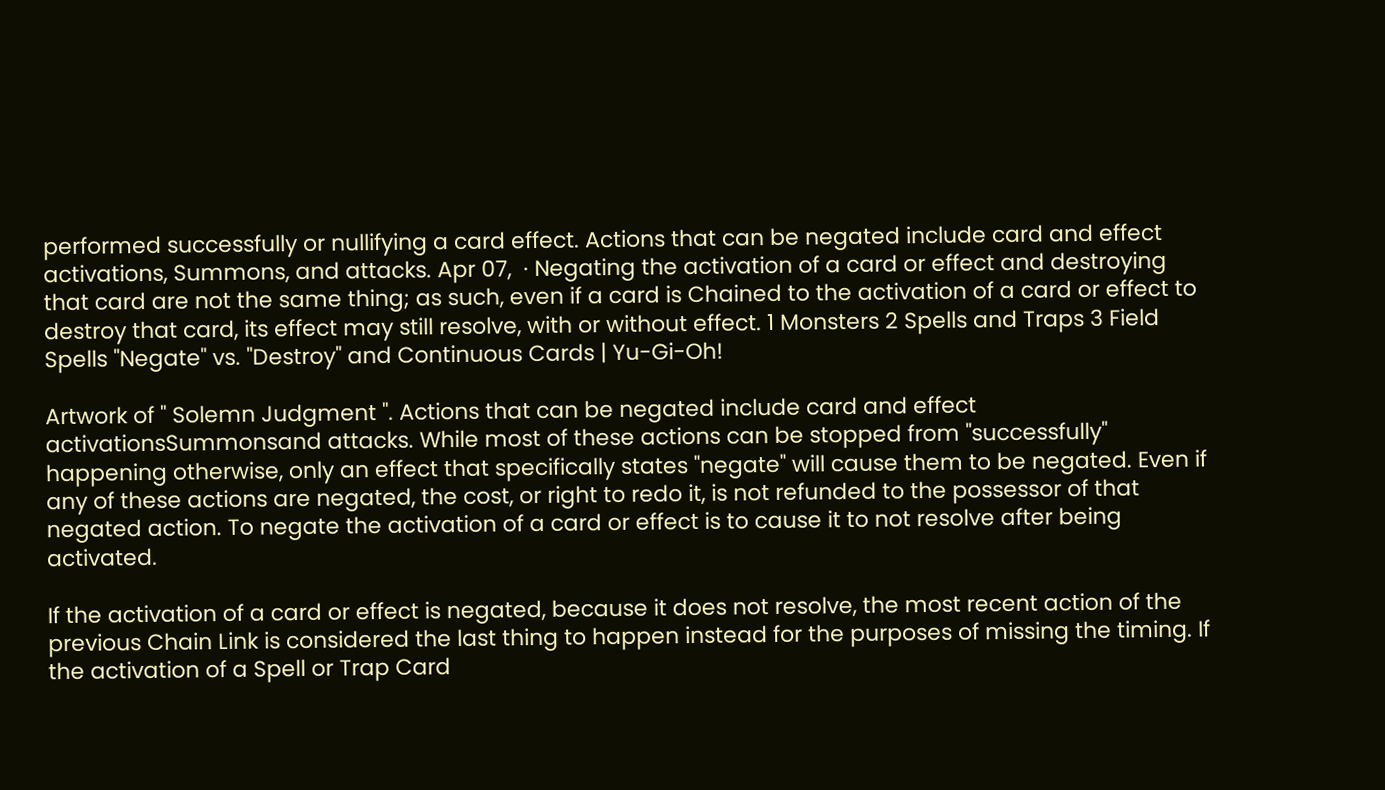performed successfully or nullifying a card effect. Actions that can be negated include card and effect activations, Summons, and attacks. Apr 07,  · Negating the activation of a card or effect and destroying that card are not the same thing; as such, even if a card is Chained to the activation of a card or effect to destroy that card, its effect may still resolve, with or without effect. 1 Monsters 2 Spells and Traps 3 Field Spells "Negate" vs. "Destroy" and Continuous Cards | Yu-Gi-Oh!

Artwork of " Solemn Judgment ". Actions that can be negated include card and effect activationsSummonsand attacks. While most of these actions can be stopped from "successfully" happening otherwise, only an effect that specifically states "negate" will cause them to be negated. Even if any of these actions are negated, the cost, or right to redo it, is not refunded to the possessor of that negated action. To negate the activation of a card or effect is to cause it to not resolve after being activated.

If the activation of a card or effect is negated, because it does not resolve, the most recent action of the previous Chain Link is considered the last thing to happen instead for the purposes of missing the timing. If the activation of a Spell or Trap Card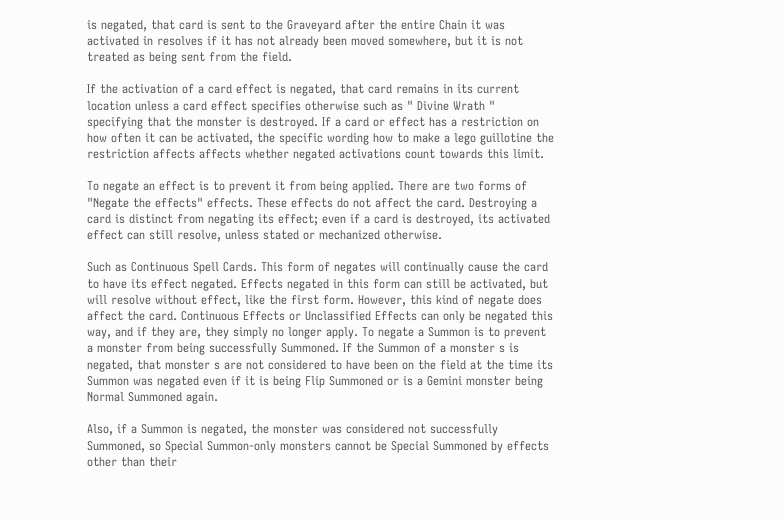is negated, that card is sent to the Graveyard after the entire Chain it was activated in resolves if it has not already been moved somewhere, but it is not treated as being sent from the field.

If the activation of a card effect is negated, that card remains in its current location unless a card effect specifies otherwise such as " Divine Wrath " specifying that the monster is destroyed. If a card or effect has a restriction on how often it can be activated, the specific wording how to make a lego guillotine the restriction affects affects whether negated activations count towards this limit.

To negate an effect is to prevent it from being applied. There are two forms of "Negate the effects" effects. These effects do not affect the card. Destroying a card is distinct from negating its effect; even if a card is destroyed, its activated effect can still resolve, unless stated or mechanized otherwise.

Such as Continuous Spell Cards. This form of negates will continually cause the card to have its effect negated. Effects negated in this form can still be activated, but will resolve without effect, like the first form. However, this kind of negate does affect the card. Continuous Effects or Unclassified Effects can only be negated this way, and if they are, they simply no longer apply. To negate a Summon is to prevent a monster from being successfully Summoned. If the Summon of a monster s is negated, that monster s are not considered to have been on the field at the time its Summon was negated even if it is being Flip Summoned or is a Gemini monster being Normal Summoned again.

Also, if a Summon is negated, the monster was considered not successfully Summoned, so Special Summon-only monsters cannot be Special Summoned by effects other than their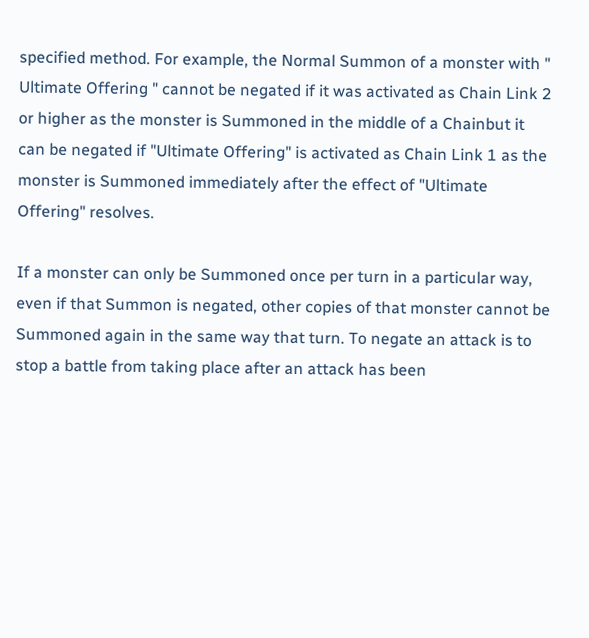specified method. For example, the Normal Summon of a monster with " Ultimate Offering " cannot be negated if it was activated as Chain Link 2 or higher as the monster is Summoned in the middle of a Chainbut it can be negated if "Ultimate Offering" is activated as Chain Link 1 as the monster is Summoned immediately after the effect of "Ultimate Offering" resolves.

If a monster can only be Summoned once per turn in a particular way, even if that Summon is negated, other copies of that monster cannot be Summoned again in the same way that turn. To negate an attack is to stop a battle from taking place after an attack has been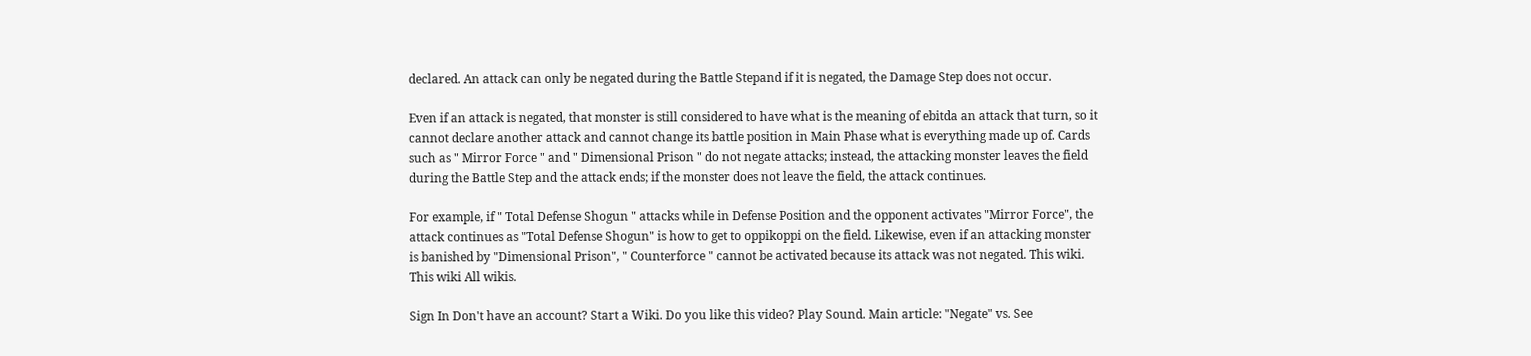declared. An attack can only be negated during the Battle Stepand if it is negated, the Damage Step does not occur.

Even if an attack is negated, that monster is still considered to have what is the meaning of ebitda an attack that turn, so it cannot declare another attack and cannot change its battle position in Main Phase what is everything made up of. Cards such as " Mirror Force " and " Dimensional Prison " do not negate attacks; instead, the attacking monster leaves the field during the Battle Step and the attack ends; if the monster does not leave the field, the attack continues.

For example, if " Total Defense Shogun " attacks while in Defense Position and the opponent activates "Mirror Force", the attack continues as "Total Defense Shogun" is how to get to oppikoppi on the field. Likewise, even if an attacking monster is banished by "Dimensional Prison", " Counterforce " cannot be activated because its attack was not negated. This wiki. This wiki All wikis.

Sign In Don't have an account? Start a Wiki. Do you like this video? Play Sound. Main article: "Negate" vs. See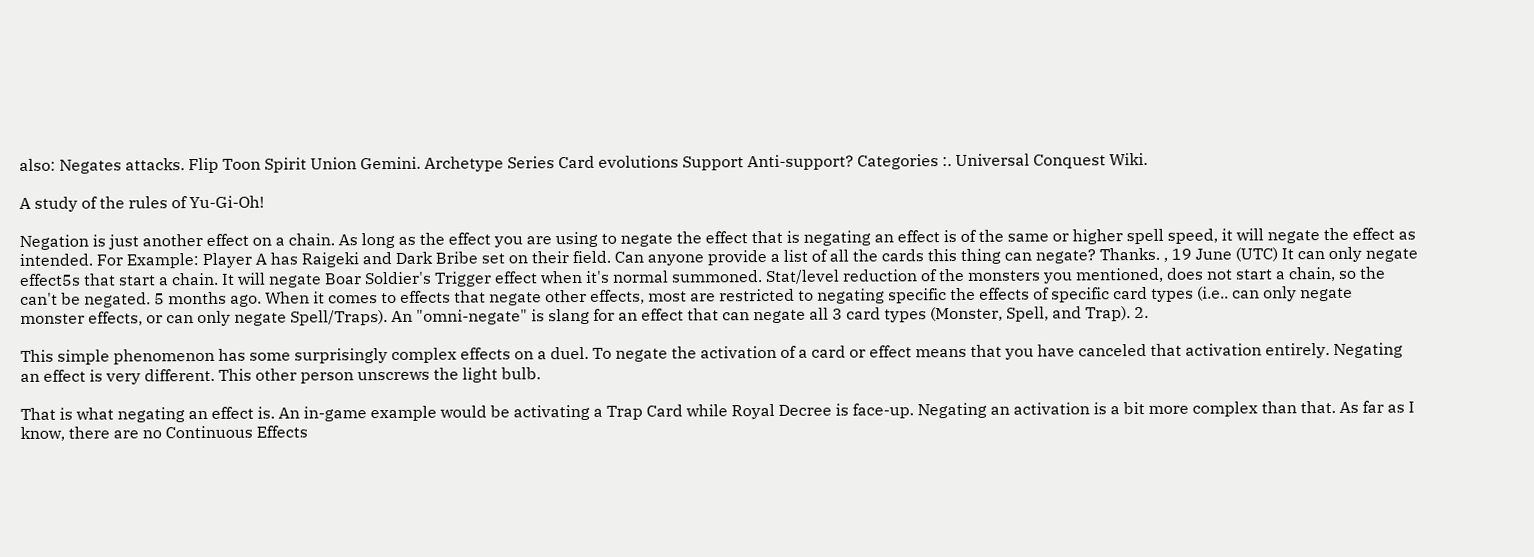also: Negates attacks. Flip Toon Spirit Union Gemini. Archetype Series Card evolutions Support Anti-support? Categories :. Universal Conquest Wiki.

A study of the rules of Yu-Gi-Oh!

Negation is just another effect on a chain. As long as the effect you are using to negate the effect that is negating an effect is of the same or higher spell speed, it will negate the effect as intended. For Example: Player A has Raigeki and Dark Bribe set on their field. Can anyone provide a list of all the cards this thing can negate? Thanks. , 19 June (UTC) It can only negate effect5s that start a chain. It will negate Boar Soldier's Trigger effect when it's normal summoned. Stat/level reduction of the monsters you mentioned, does not start a chain, so the can't be negated. 5 months ago. When it comes to effects that negate other effects, most are restricted to negating specific the effects of specific card types (i.e.. can only negate monster effects, or can only negate Spell/Traps). An "omni-negate" is slang for an effect that can negate all 3 card types (Monster, Spell, and Trap). 2.

This simple phenomenon has some surprisingly complex effects on a duel. To negate the activation of a card or effect means that you have canceled that activation entirely. Negating an effect is very different. This other person unscrews the light bulb.

That is what negating an effect is. An in-game example would be activating a Trap Card while Royal Decree is face-up. Negating an activation is a bit more complex than that. As far as I know, there are no Continuous Effects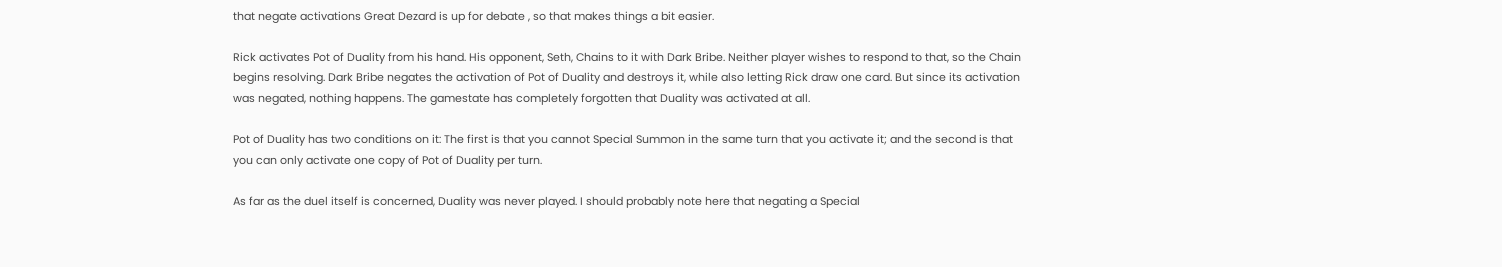that negate activations Great Dezard is up for debate , so that makes things a bit easier.

Rick activates Pot of Duality from his hand. His opponent, Seth, Chains to it with Dark Bribe. Neither player wishes to respond to that, so the Chain begins resolving. Dark Bribe negates the activation of Pot of Duality and destroys it, while also letting Rick draw one card. But since its activation was negated, nothing happens. The gamestate has completely forgotten that Duality was activated at all.

Pot of Duality has two conditions on it: The first is that you cannot Special Summon in the same turn that you activate it; and the second is that you can only activate one copy of Pot of Duality per turn.

As far as the duel itself is concerned, Duality was never played. I should probably note here that negating a Special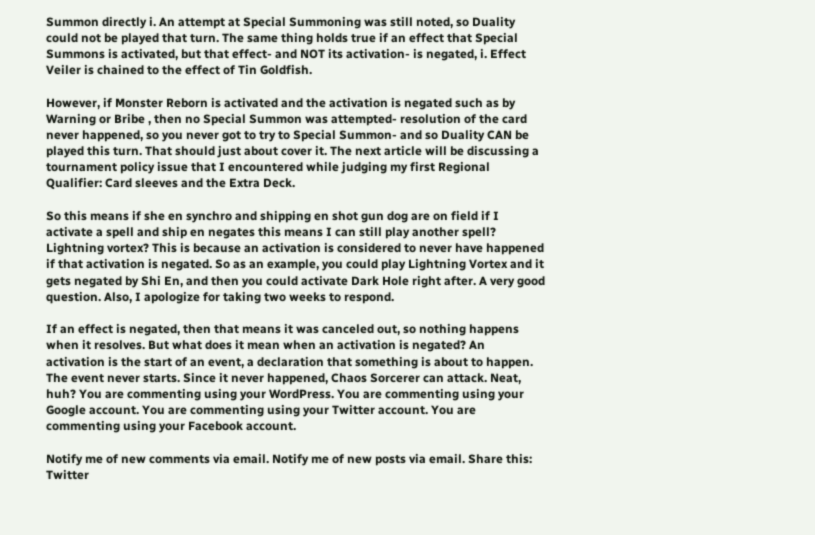Summon directly i. An attempt at Special Summoning was still noted, so Duality could not be played that turn. The same thing holds true if an effect that Special Summons is activated, but that effect- and NOT its activation- is negated, i. Effect Veiler is chained to the effect of Tin Goldfish.

However, if Monster Reborn is activated and the activation is negated such as by Warning or Bribe , then no Special Summon was attempted- resolution of the card never happened, so you never got to try to Special Summon- and so Duality CAN be played this turn. That should just about cover it. The next article will be discussing a tournament policy issue that I encountered while judging my first Regional Qualifier: Card sleeves and the Extra Deck.

So this means if she en synchro and shipping en shot gun dog are on field if I activate a spell and ship en negates this means I can still play another spell? Lightning vortex? This is because an activation is considered to never have happened if that activation is negated. So as an example, you could play Lightning Vortex and it gets negated by Shi En, and then you could activate Dark Hole right after. A very good question. Also, I apologize for taking two weeks to respond.

If an effect is negated, then that means it was canceled out, so nothing happens when it resolves. But what does it mean when an activation is negated? An activation is the start of an event, a declaration that something is about to happen. The event never starts. Since it never happened, Chaos Sorcerer can attack. Neat, huh? You are commenting using your WordPress. You are commenting using your Google account. You are commenting using your Twitter account. You are commenting using your Facebook account.

Notify me of new comments via email. Notify me of new posts via email. Share this: Twitter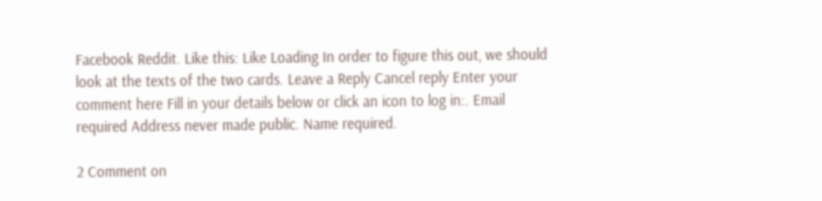Facebook Reddit. Like this: Like Loading In order to figure this out, we should look at the texts of the two cards. Leave a Reply Cancel reply Enter your comment here Fill in your details below or click an icon to log in:. Email required Address never made public. Name required.

2 Comment on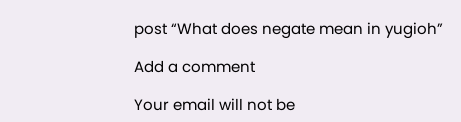post “What does negate mean in yugioh”

Add a comment

Your email will not be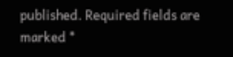published. Required fields are marked *